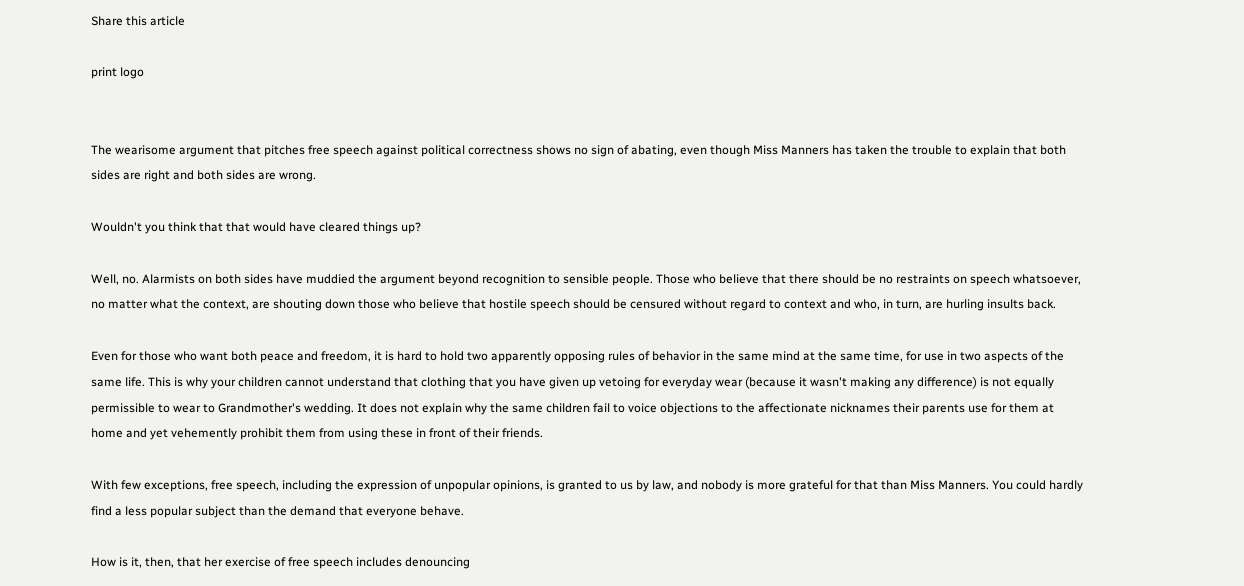Share this article

print logo


The wearisome argument that pitches free speech against political correctness shows no sign of abating, even though Miss Manners has taken the trouble to explain that both sides are right and both sides are wrong.

Wouldn't you think that that would have cleared things up?

Well, no. Alarmists on both sides have muddied the argument beyond recognition to sensible people. Those who believe that there should be no restraints on speech whatsoever, no matter what the context, are shouting down those who believe that hostile speech should be censured without regard to context and who, in turn, are hurling insults back.

Even for those who want both peace and freedom, it is hard to hold two apparently opposing rules of behavior in the same mind at the same time, for use in two aspects of the same life. This is why your children cannot understand that clothing that you have given up vetoing for everyday wear (because it wasn't making any difference) is not equally permissible to wear to Grandmother's wedding. It does not explain why the same children fail to voice objections to the affectionate nicknames their parents use for them at home and yet vehemently prohibit them from using these in front of their friends.

With few exceptions, free speech, including the expression of unpopular opinions, is granted to us by law, and nobody is more grateful for that than Miss Manners. You could hardly find a less popular subject than the demand that everyone behave.

How is it, then, that her exercise of free speech includes denouncing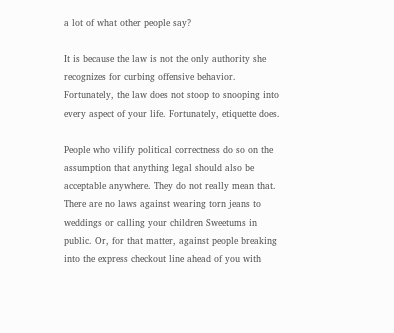a lot of what other people say?

It is because the law is not the only authority she recognizes for curbing offensive behavior. Fortunately, the law does not stoop to snooping into every aspect of your life. Fortunately, etiquette does.

People who vilify political correctness do so on the assumption that anything legal should also be acceptable anywhere. They do not really mean that. There are no laws against wearing torn jeans to weddings or calling your children Sweetums in public. Or, for that matter, against people breaking into the express checkout line ahead of you with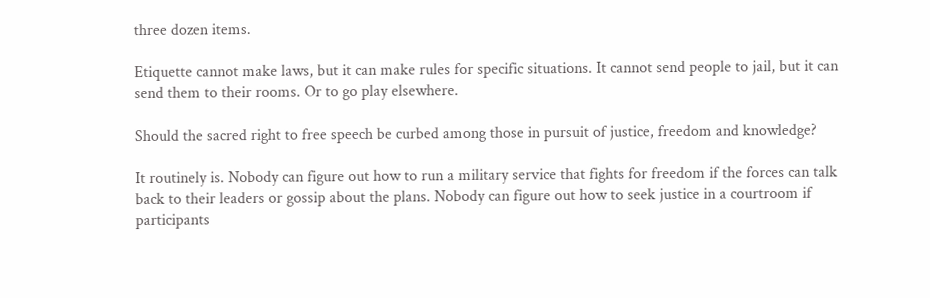three dozen items.

Etiquette cannot make laws, but it can make rules for specific situations. It cannot send people to jail, but it can send them to their rooms. Or to go play elsewhere.

Should the sacred right to free speech be curbed among those in pursuit of justice, freedom and knowledge?

It routinely is. Nobody can figure out how to run a military service that fights for freedom if the forces can talk back to their leaders or gossip about the plans. Nobody can figure out how to seek justice in a courtroom if participants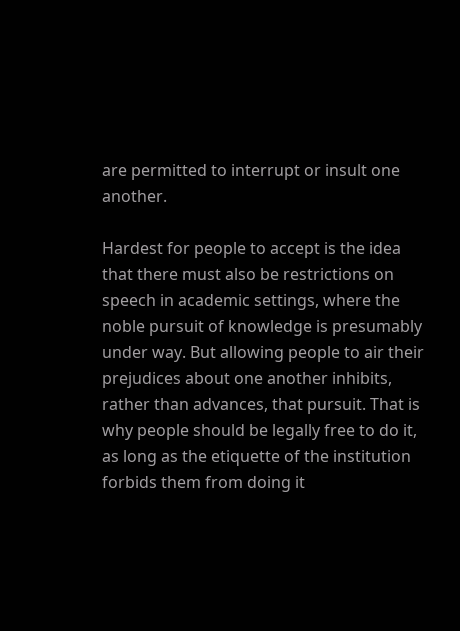are permitted to interrupt or insult one another.

Hardest for people to accept is the idea that there must also be restrictions on speech in academic settings, where the noble pursuit of knowledge is presumably under way. But allowing people to air their prejudices about one another inhibits, rather than advances, that pursuit. That is why people should be legally free to do it, as long as the etiquette of the institution forbids them from doing it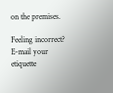on the premises.

Feeling incorrect? E-mail your etiquette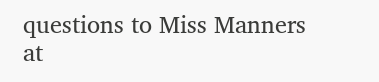questions to Miss Manners at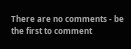There are no comments - be the first to comment